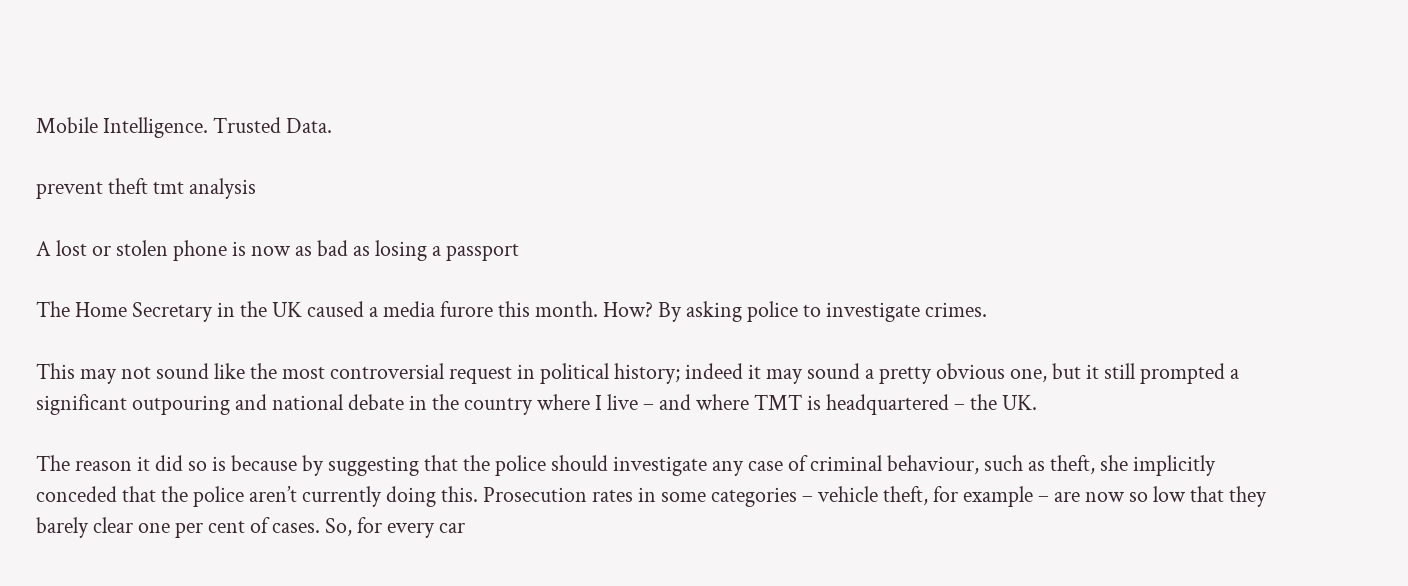Mobile Intelligence. Trusted Data.

prevent theft tmt analysis

A lost or stolen phone is now as bad as losing a passport

The Home Secretary in the UK caused a media furore this month. How? By asking police to investigate crimes.

This may not sound like the most controversial request in political history; indeed it may sound a pretty obvious one, but it still prompted a significant outpouring and national debate in the country where I live – and where TMT is headquartered – the UK.

The reason it did so is because by suggesting that the police should investigate any case of criminal behaviour, such as theft, she implicitly conceded that the police aren’t currently doing this. Prosecution rates in some categories – vehicle theft, for example – are now so low that they barely clear one per cent of cases. So, for every car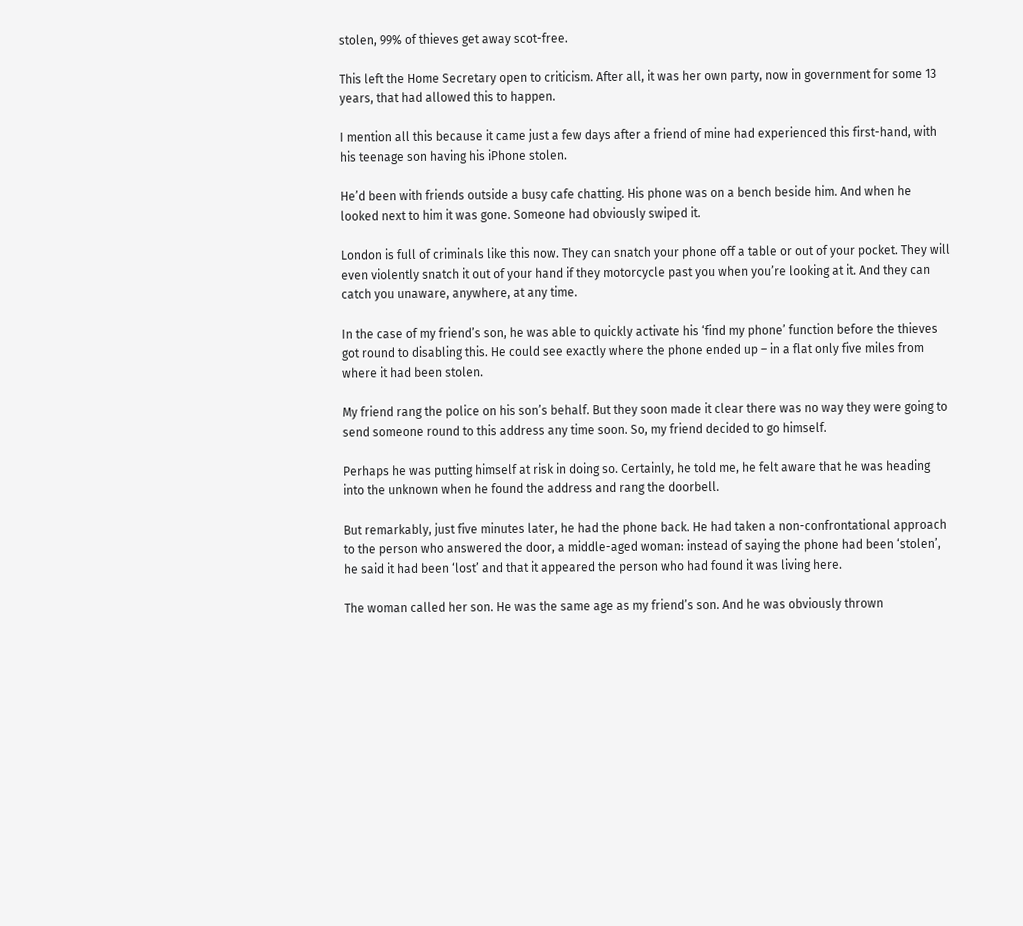stolen, 99% of thieves get away scot-free.

This left the Home Secretary open to criticism. After all, it was her own party, now in government for some 13 years, that had allowed this to happen.

I mention all this because it came just a few days after a friend of mine had experienced this first-hand, with his teenage son having his iPhone stolen.

He’d been with friends outside a busy cafe chatting. His phone was on a bench beside him. And when he looked next to him it was gone. Someone had obviously swiped it.

London is full of criminals like this now. They can snatch your phone off a table or out of your pocket. They will even violently snatch it out of your hand if they motorcycle past you when you’re looking at it. And they can catch you unaware, anywhere, at any time.

In the case of my friend’s son, he was able to quickly activate his ‘find my phone’ function before the thieves got round to disabling this. He could see exactly where the phone ended up – in a flat only five miles from where it had been stolen.

My friend rang the police on his son’s behalf. But they soon made it clear there was no way they were going to send someone round to this address any time soon. So, my friend decided to go himself.

Perhaps he was putting himself at risk in doing so. Certainly, he told me, he felt aware that he was heading into the unknown when he found the address and rang the doorbell.

But remarkably, just five minutes later, he had the phone back. He had taken a non-confrontational approach to the person who answered the door, a middle-aged woman: instead of saying the phone had been ‘stolen’, he said it had been ‘lost’ and that it appeared the person who had found it was living here.

The woman called her son. He was the same age as my friend’s son. And he was obviously thrown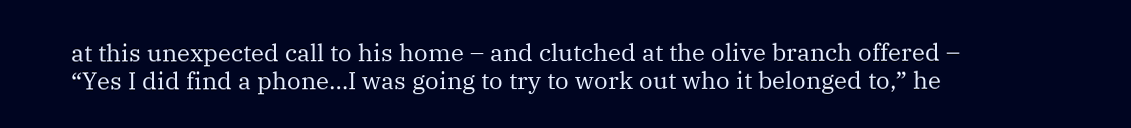at this unexpected call to his home – and clutched at the olive branch offered – “Yes I did find a phone…I was going to try to work out who it belonged to,” he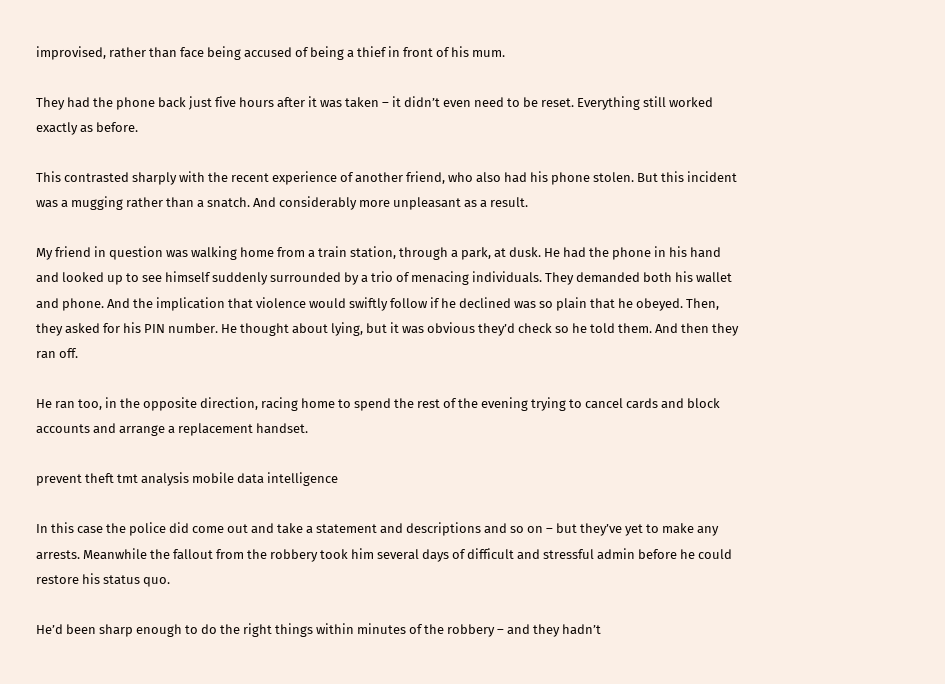improvised, rather than face being accused of being a thief in front of his mum.

They had the phone back just five hours after it was taken – it didn’t even need to be reset. Everything still worked exactly as before.

This contrasted sharply with the recent experience of another friend, who also had his phone stolen. But this incident was a mugging rather than a snatch. And considerably more unpleasant as a result.

My friend in question was walking home from a train station, through a park, at dusk. He had the phone in his hand and looked up to see himself suddenly surrounded by a trio of menacing individuals. They demanded both his wallet and phone. And the implication that violence would swiftly follow if he declined was so plain that he obeyed. Then, they asked for his PIN number. He thought about lying, but it was obvious they’d check so he told them. And then they ran off.

He ran too, in the opposite direction, racing home to spend the rest of the evening trying to cancel cards and block accounts and arrange a replacement handset.

prevent theft tmt analysis mobile data intelligence

In this case the police did come out and take a statement and descriptions and so on – but they’ve yet to make any arrests. Meanwhile the fallout from the robbery took him several days of difficult and stressful admin before he could restore his status quo.

He’d been sharp enough to do the right things within minutes of the robbery – and they hadn’t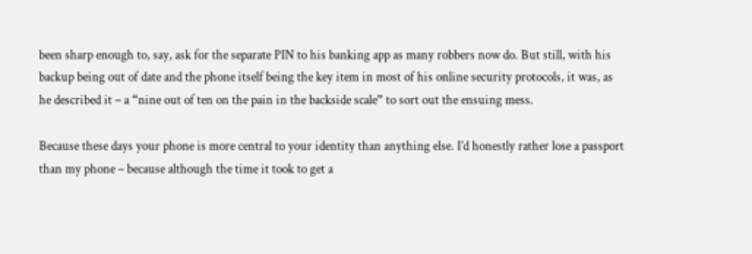been sharp enough to, say, ask for the separate PIN to his banking app as many robbers now do. But still, with his backup being out of date and the phone itself being the key item in most of his online security protocols, it was, as he described it – a “nine out of ten on the pain in the backside scale” to sort out the ensuing mess.

Because these days your phone is more central to your identity than anything else. I’d honestly rather lose a passport than my phone – because although the time it took to get a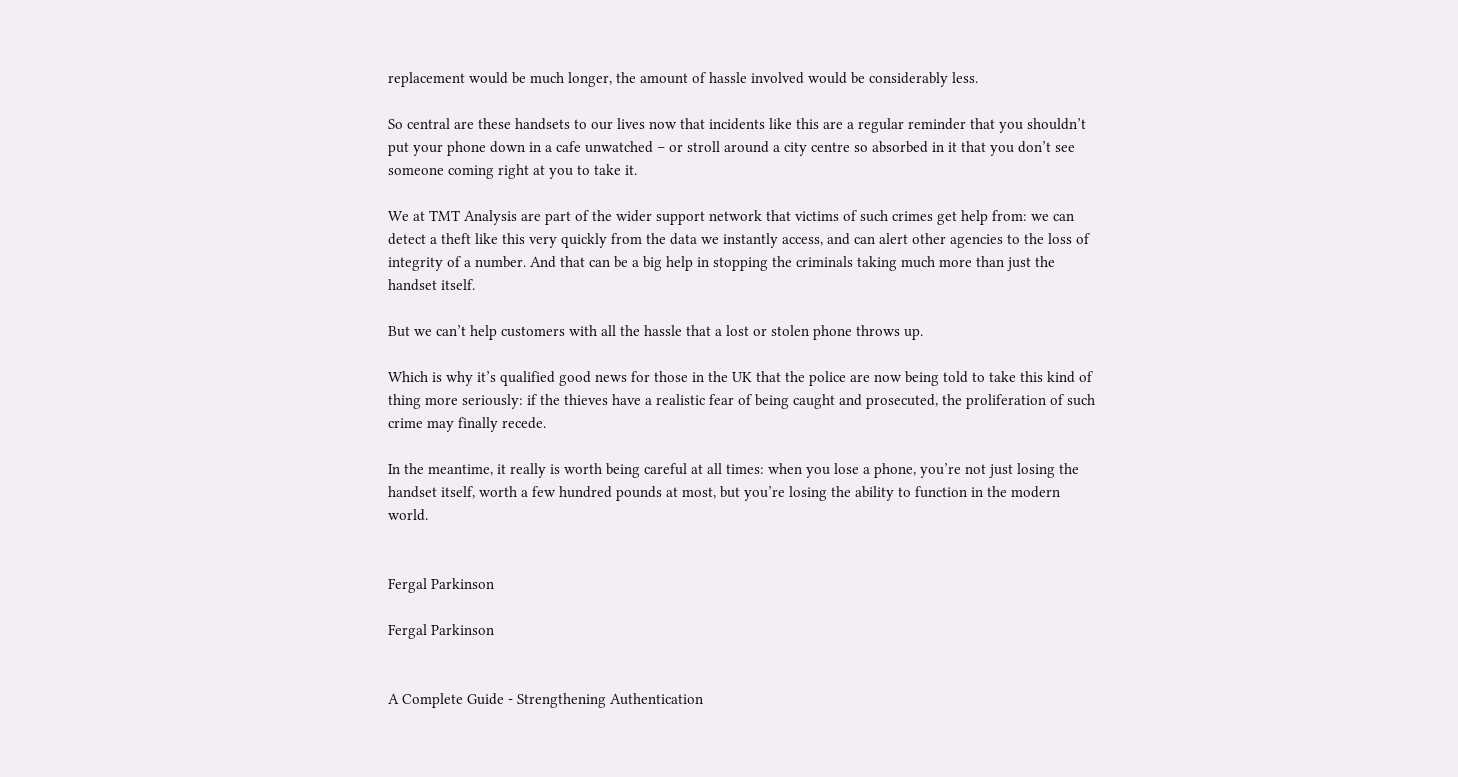replacement would be much longer, the amount of hassle involved would be considerably less.

So central are these handsets to our lives now that incidents like this are a regular reminder that you shouldn’t put your phone down in a cafe unwatched – or stroll around a city centre so absorbed in it that you don’t see someone coming right at you to take it.

We at TMT Analysis are part of the wider support network that victims of such crimes get help from: we can detect a theft like this very quickly from the data we instantly access, and can alert other agencies to the loss of integrity of a number. And that can be a big help in stopping the criminals taking much more than just the handset itself.

But we can’t help customers with all the hassle that a lost or stolen phone throws up.

Which is why it’s qualified good news for those in the UK that the police are now being told to take this kind of thing more seriously: if the thieves have a realistic fear of being caught and prosecuted, the proliferation of such crime may finally recede.

In the meantime, it really is worth being careful at all times: when you lose a phone, you’re not just losing the handset itself, worth a few hundred pounds at most, but you’re losing the ability to function in the modern world.


Fergal Parkinson

Fergal Parkinson


A Complete Guide - Strengthening Authentication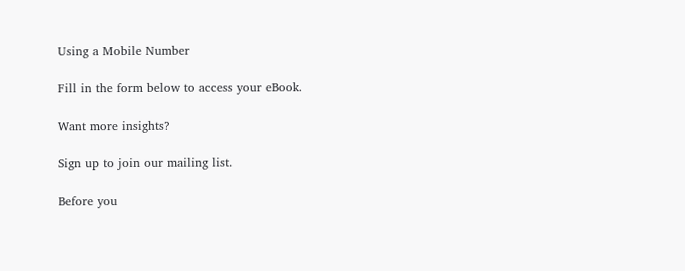Using a Mobile Number

Fill in the form below to access your eBook.

Want more insights?

Sign up to join our mailing list.

Before you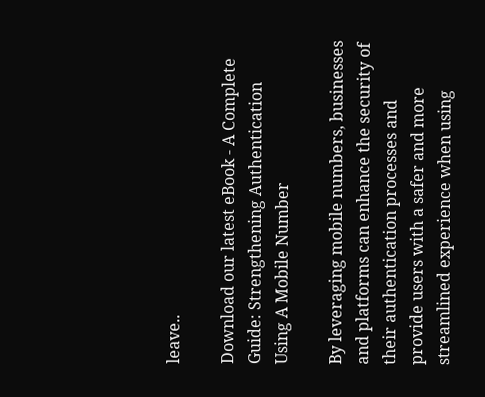leave..

Download our latest eBook - A Complete Guide: Strengthening Authentication Using A Mobile Number

By leveraging mobile numbers, businesses and platforms can enhance the security of their authentication processes and provide users with a safer and more streamlined experience when using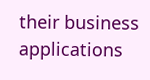their business applications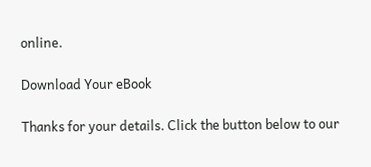online.

Download Your eBook

Thanks for your details. Click the button below to our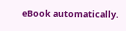eBook automatically.